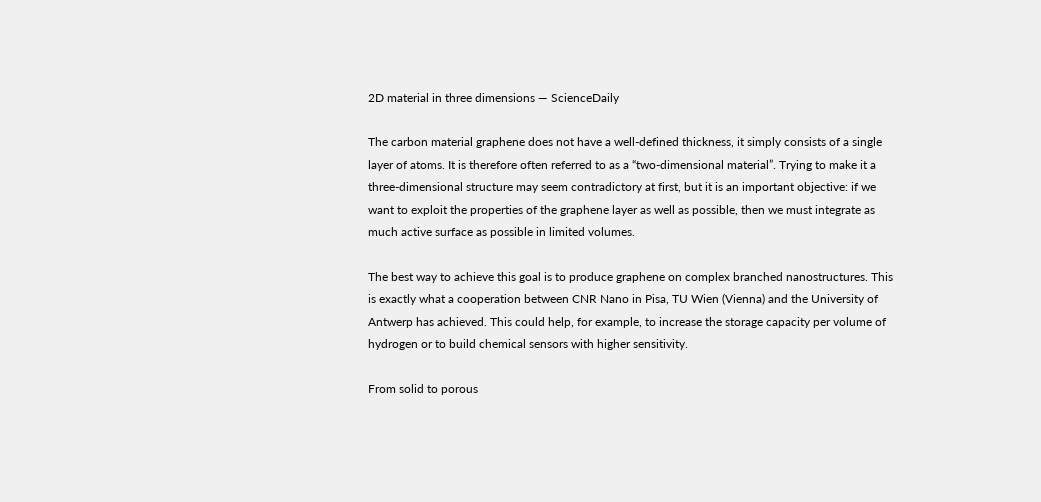2D material in three dimensions — ScienceDaily

The carbon material graphene does not have a well-defined thickness, it simply consists of a single layer of atoms. It is therefore often referred to as a “two-dimensional material”. Trying to make it a three-dimensional structure may seem contradictory at first, but it is an important objective: if we want to exploit the properties of the graphene layer as well as possible, then we must integrate as much active surface as possible in limited volumes.

The best way to achieve this goal is to produce graphene on complex branched nanostructures. This is exactly what a cooperation between CNR Nano in Pisa, TU Wien (Vienna) and the University of Antwerp has achieved. This could help, for example, to increase the storage capacity per volume of hydrogen or to build chemical sensors with higher sensitivity.

From solid to porous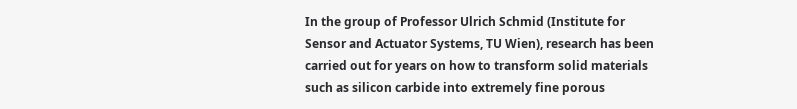In the group of Professor Ulrich Schmid (Institute for Sensor and Actuator Systems, TU Wien), research has been carried out for years on how to transform solid materials such as silicon carbide into extremely fine porous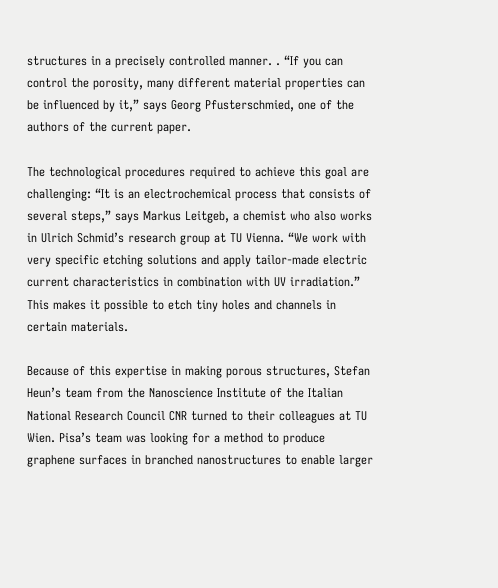structures in a precisely controlled manner. . “If you can control the porosity, many different material properties can be influenced by it,” says Georg Pfusterschmied, one of the authors of the current paper.

The technological procedures required to achieve this goal are challenging: “It is an electrochemical process that consists of several steps,” says Markus Leitgeb, a chemist who also works in Ulrich Schmid’s research group at TU Vienna. “We work with very specific etching solutions and apply tailor-made electric current characteristics in combination with UV irradiation.” This makes it possible to etch tiny holes and channels in certain materials.

Because of this expertise in making porous structures, Stefan Heun’s team from the Nanoscience Institute of the Italian National Research Council CNR turned to their colleagues at TU Wien. Pisa’s team was looking for a method to produce graphene surfaces in branched nanostructures to enable larger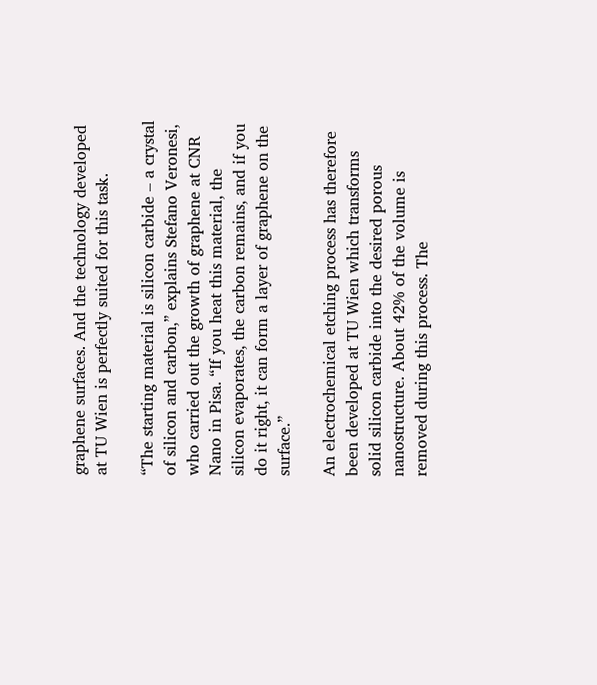graphene surfaces. And the technology developed at TU Wien is perfectly suited for this task.

“The starting material is silicon carbide – a crystal of silicon and carbon,” explains Stefano Veronesi, who carried out the growth of graphene at CNR Nano in Pisa. “If you heat this material, the silicon evaporates, the carbon remains, and if you do it right, it can form a layer of graphene on the surface.”

An electrochemical etching process has therefore been developed at TU Wien which transforms solid silicon carbide into the desired porous nanostructure. About 42% of the volume is removed during this process. The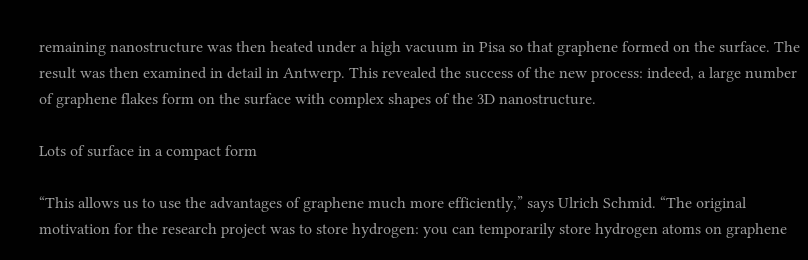remaining nanostructure was then heated under a high vacuum in Pisa so that graphene formed on the surface. The result was then examined in detail in Antwerp. This revealed the success of the new process: indeed, a large number of graphene flakes form on the surface with complex shapes of the 3D nanostructure.

Lots of surface in a compact form

“This allows us to use the advantages of graphene much more efficiently,” says Ulrich Schmid. “The original motivation for the research project was to store hydrogen: you can temporarily store hydrogen atoms on graphene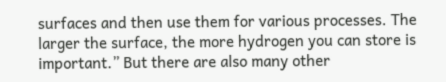surfaces and then use them for various processes. The larger the surface, the more hydrogen you can store is important.” But there are also many other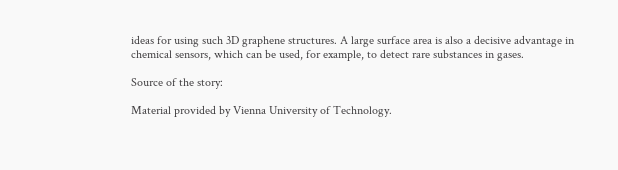ideas for using such 3D graphene structures. A large surface area is also a decisive advantage in chemical sensors, which can be used, for example, to detect rare substances in gases.

Source of the story:

Material provided by Vienna University of Technology.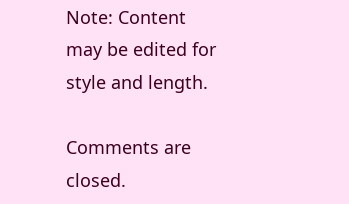Note: Content may be edited for style and length.

Comments are closed.